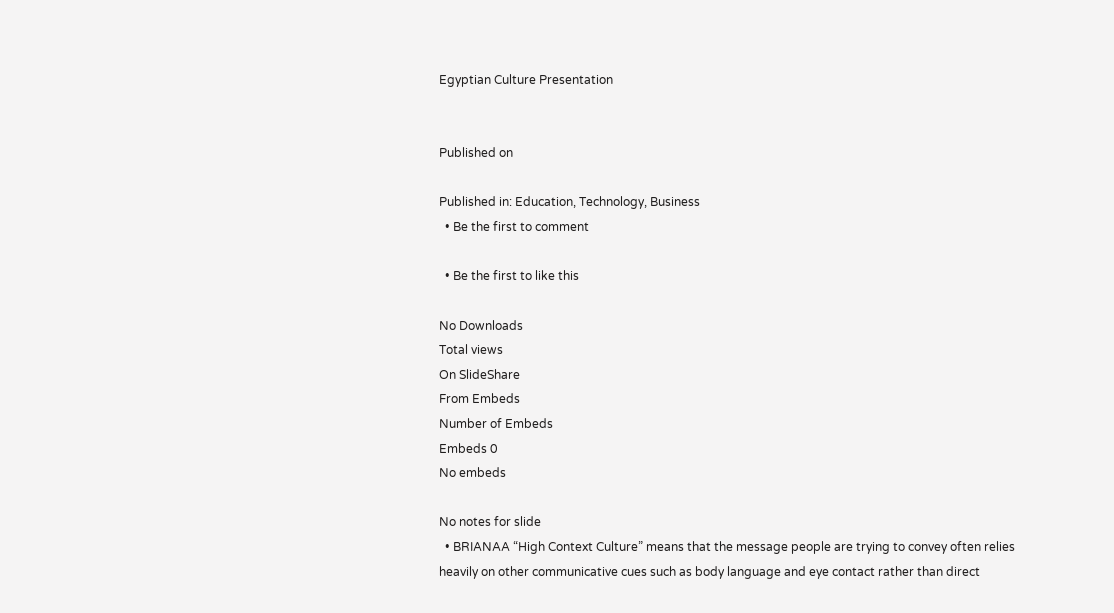Egyptian Culture Presentation


Published on

Published in: Education, Technology, Business
  • Be the first to comment

  • Be the first to like this

No Downloads
Total views
On SlideShare
From Embeds
Number of Embeds
Embeds 0
No embeds

No notes for slide
  • BRIANAA “High Context Culture” means that the message people are trying to convey often relies heavily on other communicative cues such as body language and eye contact rather than direct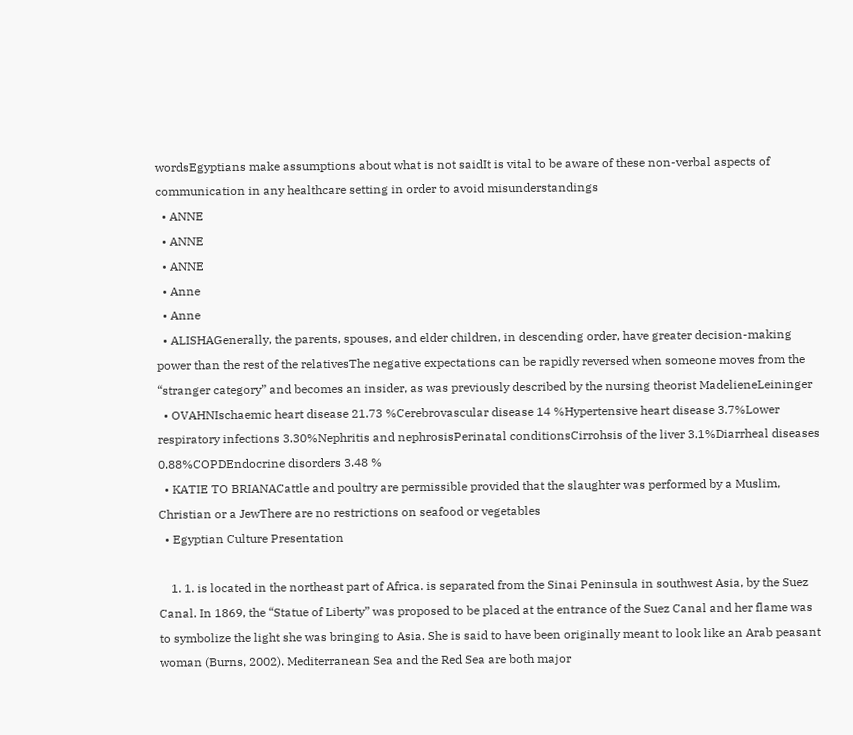wordsEgyptians make assumptions about what is not saidIt is vital to be aware of these non-verbal aspects of communication in any healthcare setting in order to avoid misunderstandings
  • ANNE
  • ANNE
  • ANNE
  • Anne
  • Anne
  • ALISHAGenerally, the parents, spouses, and elder children, in descending order, have greater decision-making power than the rest of the relativesThe negative expectations can be rapidly reversed when someone moves from the “stranger category” and becomes an insider, as was previously described by the nursing theorist MadelieneLeininger
  • OVAHNIschaemic heart disease 21.73 %Cerebrovascular disease 14 %Hypertensive heart disease 3.7%Lower respiratory infections 3.30%Nephritis and nephrosisPerinatal conditionsCirrohsis of the liver 3.1%Diarrheal diseases 0.88%COPDEndocrine disorders 3.48 %
  • KATIE TO BRIANACattle and poultry are permissible provided that the slaughter was performed by a Muslim, Christian or a JewThere are no restrictions on seafood or vegetables
  • Egyptian Culture Presentation

    1. 1. is located in the northeast part of Africa. is separated from the Sinai Peninsula in southwest Asia, by the Suez Canal. In 1869, the “Statue of Liberty” was proposed to be placed at the entrance of the Suez Canal and her flame was to symbolize the light she was bringing to Asia. She is said to have been originally meant to look like an Arab peasant woman (Burns, 2002). Mediterranean Sea and the Red Sea are both major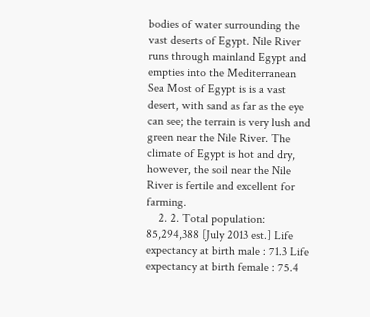bodies of water surrounding the vast deserts of Egypt. Nile River runs through mainland Egypt and empties into the Mediterranean Sea Most of Egypt is is a vast desert, with sand as far as the eye can see; the terrain is very lush and green near the Nile River. The climate of Egypt is hot and dry, however, the soil near the Nile River is fertile and excellent for farming.
    2. 2. Total population: 85,294,388 [July 2013 est.] Life expectancy at birth male : 71.3 Life expectancy at birth female : 75.4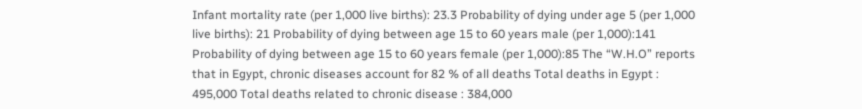Infant mortality rate (per 1,000 live births): 23.3 Probability of dying under age 5 (per 1,000 live births): 21 Probability of dying between age 15 to 60 years male (per 1,000):141 Probability of dying between age 15 to 60 years female (per 1,000):85 The “W.H.O” reports that in Egypt, chronic diseases account for 82 % of all deaths Total deaths in Egypt : 495,000 Total deaths related to chronic disease : 384,000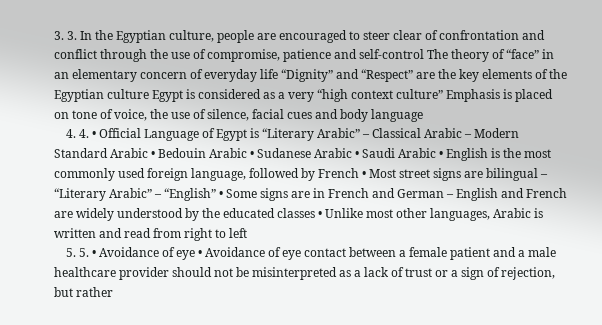3. 3. In the Egyptian culture, people are encouraged to steer clear of confrontation and conflict through the use of compromise, patience and self-control The theory of “face” in an elementary concern of everyday life “Dignity” and “Respect” are the key elements of the Egyptian culture Egypt is considered as a very “high context culture” Emphasis is placed on tone of voice, the use of silence, facial cues and body language
    4. 4. • Official Language of Egypt is “Literary Arabic” – Classical Arabic – Modern Standard Arabic • Bedouin Arabic • Sudanese Arabic • Saudi Arabic • English is the most commonly used foreign language, followed by French • Most street signs are bilingual – “Literary Arabic” – “English” • Some signs are in French and German – English and French are widely understood by the educated classes • Unlike most other languages, Arabic is written and read from right to left
    5. 5. • Avoidance of eye • Avoidance of eye contact between a female patient and a male healthcare provider should not be misinterpreted as a lack of trust or a sign of rejection, but rather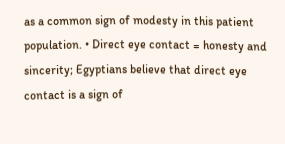as a common sign of modesty in this patient population. • Direct eye contact = honesty and sincerity; Egyptians believe that direct eye contact is a sign of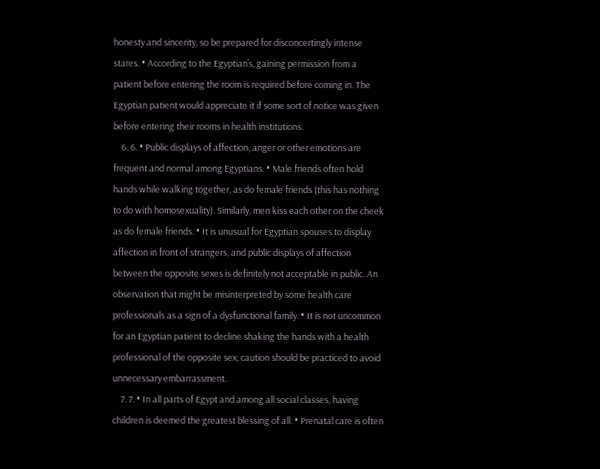honesty and sincerity, so be prepared for disconcertingly intense stares. • According to the Egyptian’s, gaining permission from a patient before entering the room is required before coming in. The Egyptian patient would appreciate it if some sort of notice was given before entering their rooms in health institutions.
    6. 6. • Public displays of affection, anger or other emotions are frequent and normal among Egyptians. • Male friends often hold hands while walking together, as do female friends (this has nothing to do with homosexuality). Similarly, men kiss each other on the cheek as do female friends. • It is unusual for Egyptian spouses to display affection in front of strangers, and public displays of affection between the opposite sexes is definitely not acceptable in public. An observation that might be misinterpreted by some health care professionals as a sign of a dysfunctional family. • It is not uncommon for an Egyptian patient to decline shaking the hands with a health professional of the opposite sex; caution should be practiced to avoid unnecessary embarrassment.
    7. 7. • In all parts of Egypt and among all social classes, having children is deemed the greatest blessing of all. • Prenatal care is often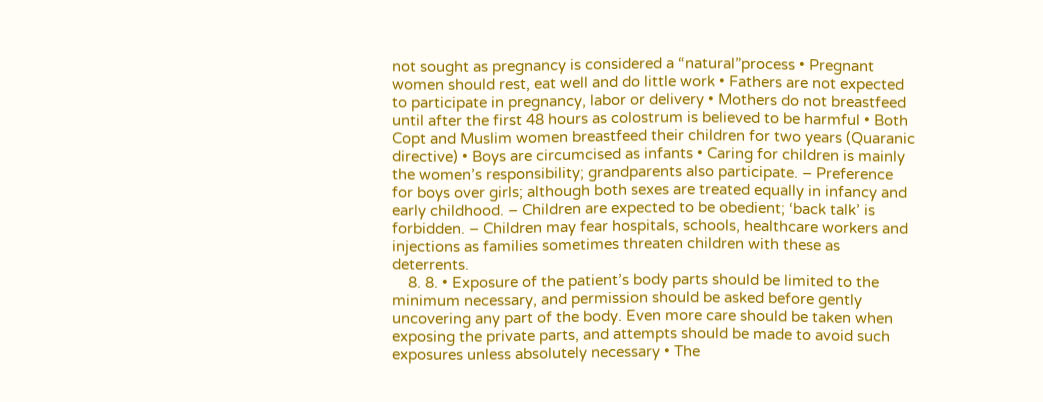not sought as pregnancy is considered a “natural”process • Pregnant women should rest, eat well and do little work • Fathers are not expected to participate in pregnancy, labor or delivery • Mothers do not breastfeed until after the first 48 hours as colostrum is believed to be harmful • Both Copt and Muslim women breastfeed their children for two years (Quaranic directive) • Boys are circumcised as infants • Caring for children is mainly the women’s responsibility; grandparents also participate. – Preference for boys over girls; although both sexes are treated equally in infancy and early childhood. – Children are expected to be obedient; ‘back talk’ is forbidden. – Children may fear hospitals, schools, healthcare workers and injections as families sometimes threaten children with these as deterrents.
    8. 8. • Exposure of the patient’s body parts should be limited to the minimum necessary, and permission should be asked before gently uncovering any part of the body. Even more care should be taken when exposing the private parts, and attempts should be made to avoid such exposures unless absolutely necessary • The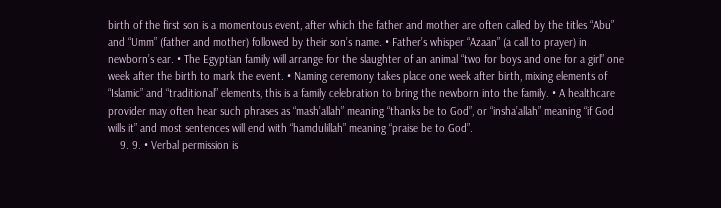birth of the first son is a momentous event, after which the father and mother are often called by the titles “Abu” and “Umm” (father and mother) followed by their son’s name. • Father’s whisper “Azaan” (a call to prayer) in newborn’s ear. • The Egyptian family will arrange for the slaughter of an animal “two for boys and one for a girl” one week after the birth to mark the event. • Naming ceremony takes place one week after birth, mixing elements of “Islamic” and “traditional” elements, this is a family celebration to bring the newborn into the family. • A healthcare provider may often hear such phrases as “mash’allah” meaning “thanks be to God”, or “insha’allah” meaning “if God wills it” and most sentences will end with “hamdulillah” meaning “praise be to God”.
    9. 9. • Verbal permission is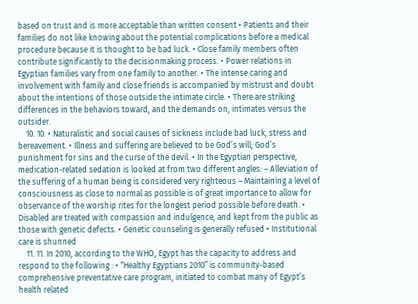based on trust and is more acceptable than written consent • Patients and their families do not like knowing about the potential complications before a medical procedure because it is thought to be bad luck. • Close family members often contribute significantly to the decisionmaking process. • Power relations in Egyptian families vary from one family to another. • The intense caring and involvement with family and close friends is accompanied by mistrust and doubt about the intentions of those outside the intimate circle. • There are striking differences in the behaviors toward, and the demands on, intimates versus the outsider.
    10. 10. • Naturalistic and social causes of sickness include bad luck, stress and bereavement. • Illness and suffering are believed to be God’s will; God’s punishment for sins and the curse of the devil. • In the Egyptian perspective, medication-related sedation is looked at from two different angles: – Alleviation of the suffering of a human being is considered very righteous – Maintaining a level of consciousness as close to normal as possible is of great importance to allow for observance of the worship rites for the longest period possible before death. • Disabled are treated with compassion and indulgence, and kept from the public as those with genetic defects. • Genetic counseling is generally refused • Institutional care is shunned
    11. 11. In 2010, according to the WHO, Egypt has the capacity to address and respond to the following : • “Healthy Egyptians 2010” is community-based comprehensive preventative care program, initiated to combat many of Egypt’s health related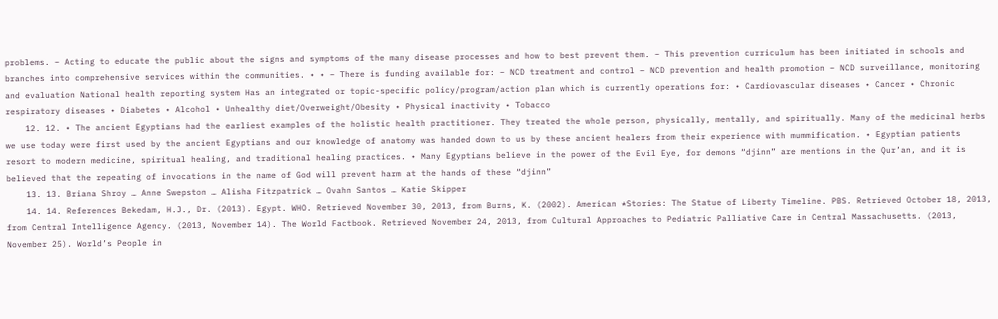problems. – Acting to educate the public about the signs and symptoms of the many disease processes and how to best prevent them. – This prevention curriculum has been initiated in schools and branches into comprehensive services within the communities. • • – There is funding available for: – NCD treatment and control – NCD prevention and health promotion – NCD surveillance, monitoring and evaluation National health reporting system Has an integrated or topic-specific policy/program/action plan which is currently operations for: • Cardiovascular diseases • Cancer • Chronic respiratory diseases • Diabetes • Alcohol • Unhealthy diet/Overweight/Obesity • Physical inactivity • Tobacco
    12. 12. • The ancient Egyptians had the earliest examples of the holistic health practitioner. They treated the whole person, physically, mentally, and spiritually. Many of the medicinal herbs we use today were first used by the ancient Egyptians and our knowledge of anatomy was handed down to us by these ancient healers from their experience with mummification. • Egyptian patients resort to modern medicine, spiritual healing, and traditional healing practices. • Many Egyptians believe in the power of the Evil Eye, for demons “djinn” are mentions in the Qur’an, and it is believed that the repeating of invocations in the name of God will prevent harm at the hands of these “djinn”
    13. 13. Briana Shroy … Anne Swepston … Alisha Fitzpatrick … Ovahn Santos … Katie Skipper
    14. 14. References Bekedam, H.J., Dr. (2013). Egypt. WHO. Retrieved November 30, 2013, from Burns, K. (2002). American *Stories: The Statue of Liberty Timeline. PBS. Retrieved October 18, 2013, from Central Intelligence Agency. (2013, November 14). The World Factbook. Retrieved November 24, 2013, from Cultural Approaches to Pediatric Palliative Care in Central Massachusetts. (2013, November 25). World’s People in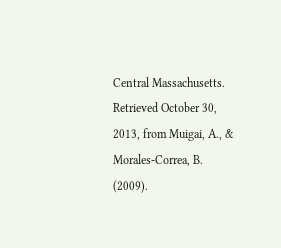Central Massachusetts. Retrieved October 30, 2013, from Muigai, A., & Morales-Correa, B. (2009).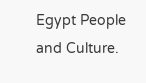Egypt People and Culture.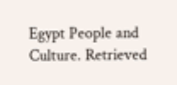Egypt People and Culture. Retrieved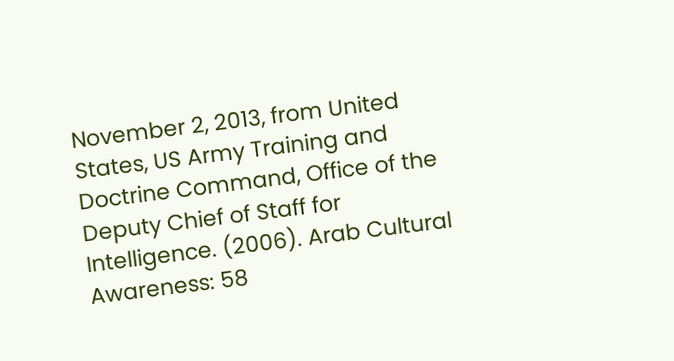November 2, 2013, from United States, US Army Training and Doctrine Command, Office of the Deputy Chief of Staff for Intelligence. (2006). Arab Cultural Awareness: 58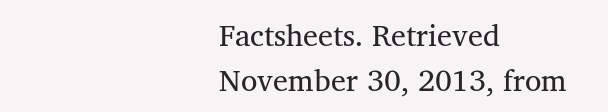Factsheets. Retrieved November 30, 2013, from